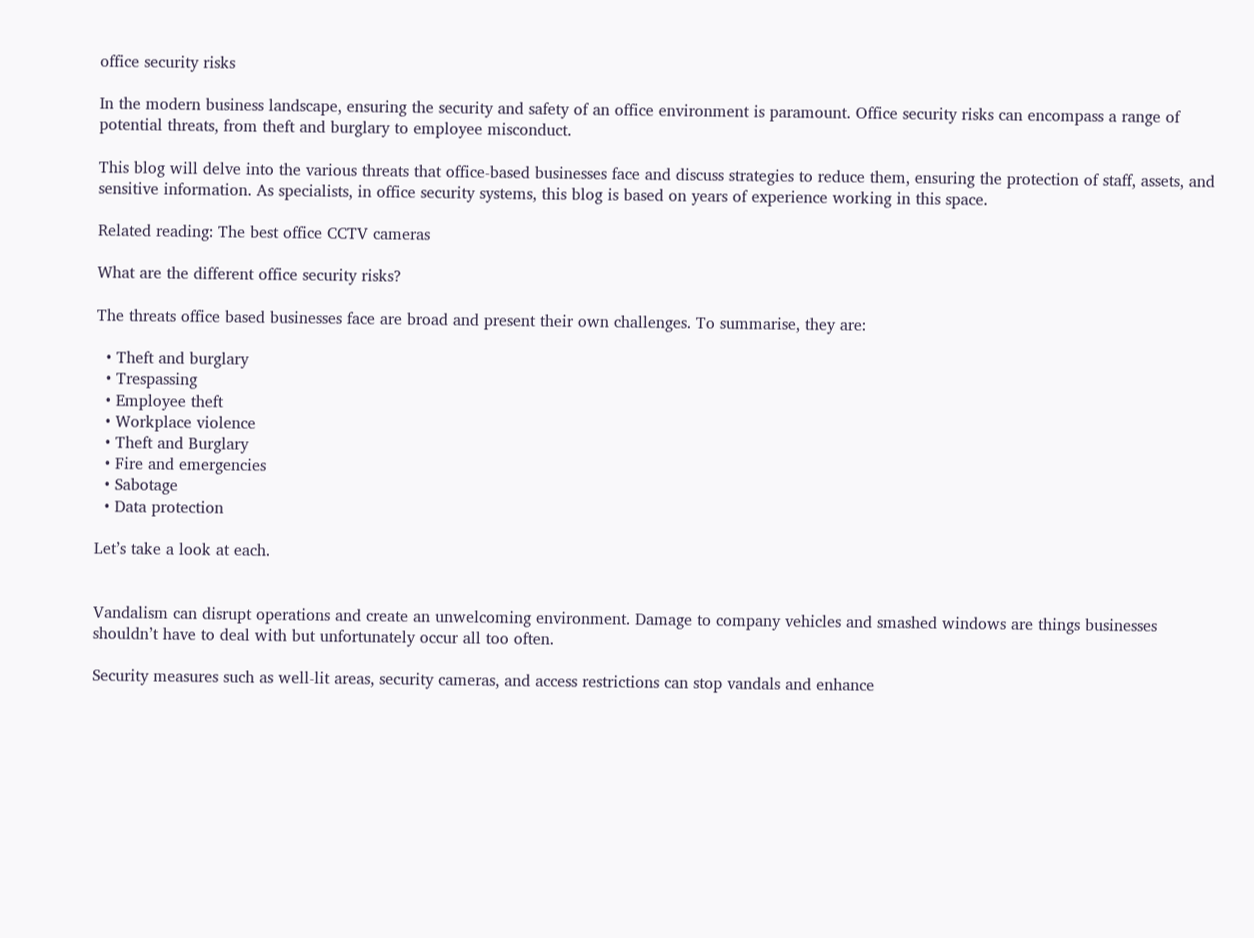office security risks

In the modern business landscape, ensuring the security and safety of an office environment is paramount. Office security risks can encompass a range of potential threats, from theft and burglary to employee misconduct.

This blog will delve into the various threats that office-based businesses face and discuss strategies to reduce them, ensuring the protection of staff, assets, and sensitive information. As specialists, in office security systems, this blog is based on years of experience working in this space.

Related reading: The best office CCTV cameras

What are the different office security risks?

The threats office based businesses face are broad and present their own challenges. To summarise, they are:

  • Theft and burglary
  • Trespassing
  • Employee theft
  • Workplace violence
  • Theft and Burglary
  • Fire and emergencies
  • Sabotage
  • Data protection

Let’s take a look at each.


Vandalism can disrupt operations and create an unwelcoming environment. Damage to company vehicles and smashed windows are things businesses shouldn’t have to deal with but unfortunately occur all too often.

Security measures such as well-lit areas, security cameras, and access restrictions can stop vandals and enhance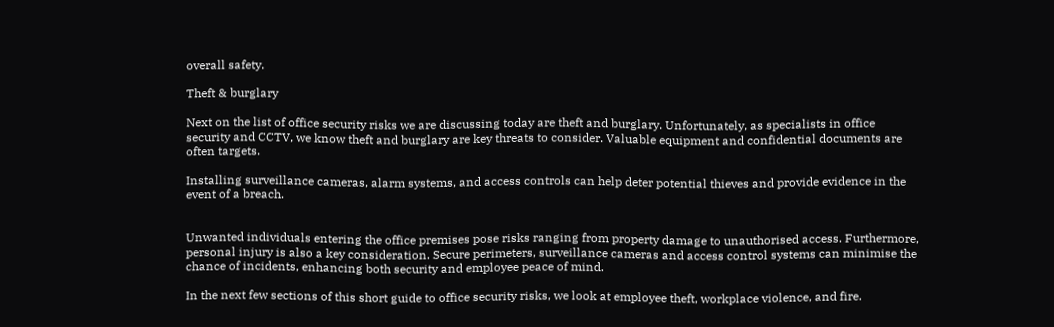overall safety.

Theft & burglary

Next on the list of office security risks we are discussing today are theft and burglary. Unfortunately, as specialists in office security and CCTV, we know theft and burglary are key threats to consider. Valuable equipment and confidential documents are often targets.

Installing surveillance cameras, alarm systems, and access controls can help deter potential thieves and provide evidence in the event of a breach.


Unwanted individuals entering the office premises pose risks ranging from property damage to unauthorised access. Furthermore, personal injury is also a key consideration. Secure perimeters, surveillance cameras and access control systems can minimise the chance of incidents, enhancing both security and employee peace of mind.

In the next few sections of this short guide to office security risks, we look at employee theft, workplace violence, and fire.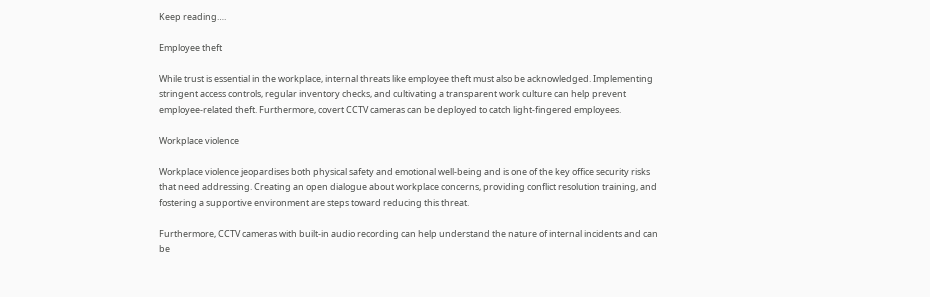Keep reading….

Employee theft

While trust is essential in the workplace, internal threats like employee theft must also be acknowledged. Implementing stringent access controls, regular inventory checks, and cultivating a transparent work culture can help prevent employee-related theft. Furthermore, covert CCTV cameras can be deployed to catch light-fingered employees.

Workplace violence

Workplace violence jeopardises both physical safety and emotional well-being and is one of the key office security risks that need addressing. Creating an open dialogue about workplace concerns, providing conflict resolution training, and fostering a supportive environment are steps toward reducing this threat.

Furthermore, CCTV cameras with built-in audio recording can help understand the nature of internal incidents and can be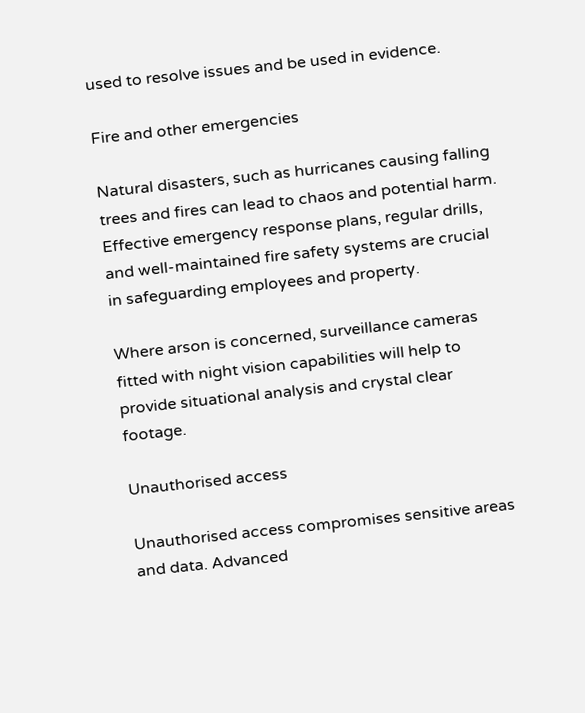used to resolve issues and be used in evidence.

Fire and other emergencies

Natural disasters, such as hurricanes causing falling trees and fires can lead to chaos and potential harm. Effective emergency response plans, regular drills, and well-maintained fire safety systems are crucial in safeguarding employees and property.

Where arson is concerned, surveillance cameras fitted with night vision capabilities will help to provide situational analysis and crystal clear footage.

Unauthorised access

Unauthorised access compromises sensitive areas and data. Advanced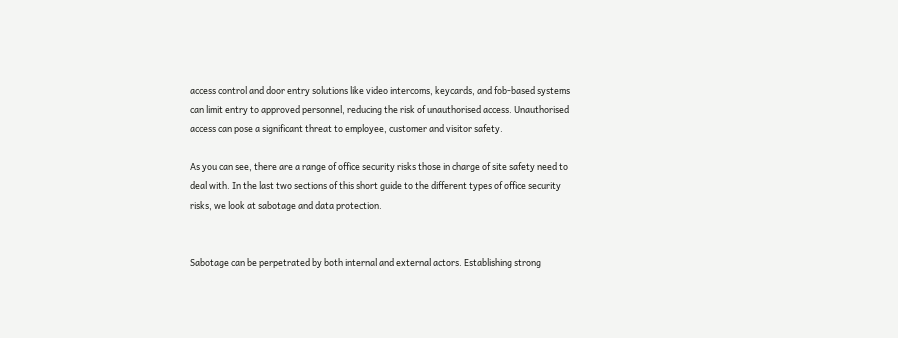access control and door entry solutions like video intercoms, keycards, and fob-based systems can limit entry to approved personnel, reducing the risk of unauthorised access. Unauthorised access can pose a significant threat to employee, customer and visitor safety.

As you can see, there are a range of office security risks those in charge of site safety need to deal with. In the last two sections of this short guide to the different types of office security risks, we look at sabotage and data protection.


Sabotage can be perpetrated by both internal and external actors. Establishing strong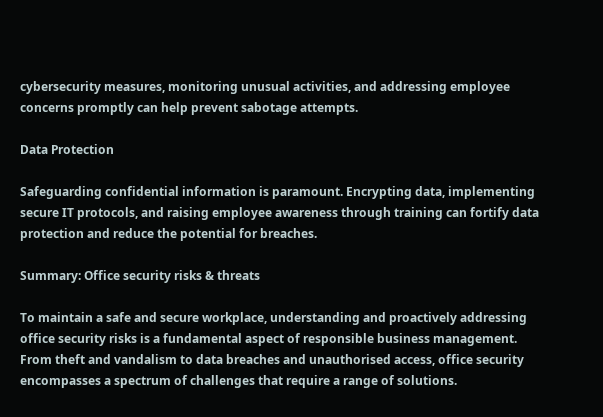cybersecurity measures, monitoring unusual activities, and addressing employee concerns promptly can help prevent sabotage attempts.

Data Protection

Safeguarding confidential information is paramount. Encrypting data, implementing secure IT protocols, and raising employee awareness through training can fortify data protection and reduce the potential for breaches.

Summary: Office security risks & threats

To maintain a safe and secure workplace, understanding and proactively addressing office security risks is a fundamental aspect of responsible business management. From theft and vandalism to data breaches and unauthorised access, office security encompasses a spectrum of challenges that require a range of solutions.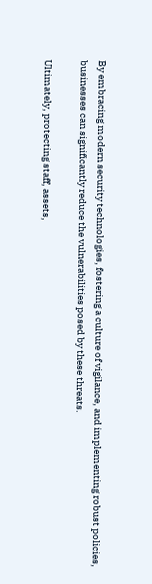By embracing modern security technologies, fostering a culture of vigilance, and implementing robust policies, businesses can significantly reduce the vulnerabilities posed by these threats.

Ultimately, protecting staff, assets,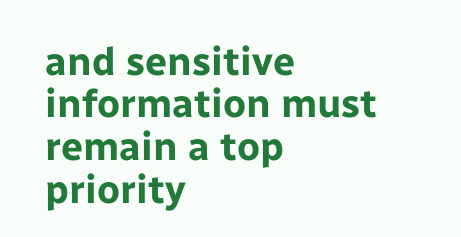and sensitive information must remain a top priority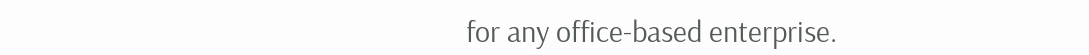for any office-based enterprise.